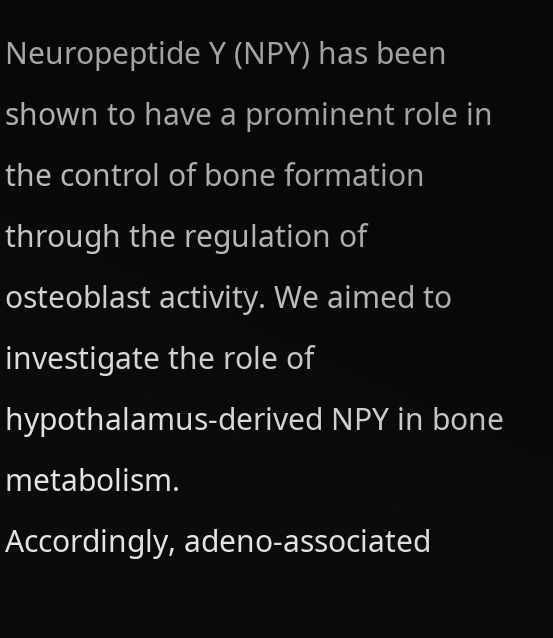Neuropeptide Y (NPY) has been shown to have a prominent role in the control of bone formation through the regulation of osteoblast activity. We aimed to investigate the role of hypothalamus-derived NPY in bone metabolism.
Accordingly, adeno-associated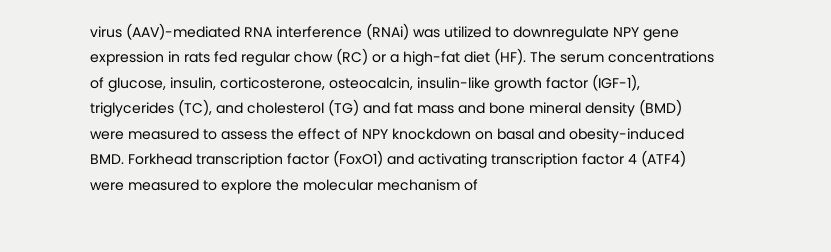virus (AAV)-mediated RNA interference (RNAi) was utilized to downregulate NPY gene expression in rats fed regular chow (RC) or a high-fat diet (HF). The serum concentrations of glucose, insulin, corticosterone, osteocalcin, insulin-like growth factor (IGF-1), triglycerides (TC), and cholesterol (TG) and fat mass and bone mineral density (BMD) were measured to assess the effect of NPY knockdown on basal and obesity-induced BMD. Forkhead transcription factor (FoxO1) and activating transcription factor 4 (ATF4) were measured to explore the molecular mechanism of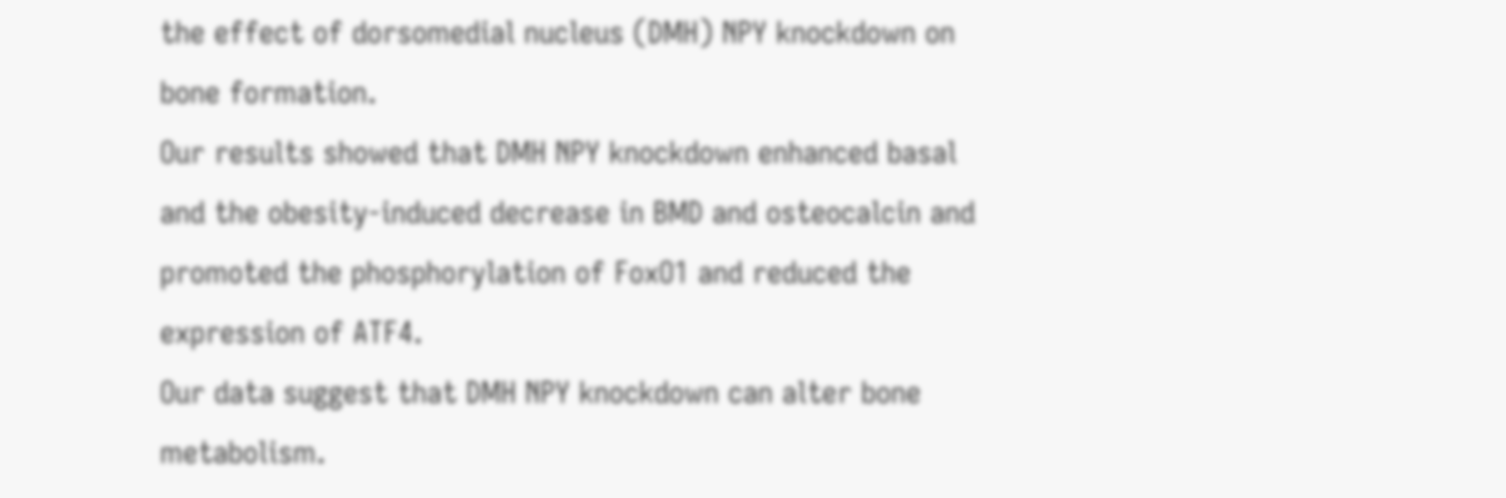the effect of dorsomedial nucleus (DMH) NPY knockdown on bone formation.
Our results showed that DMH NPY knockdown enhanced basal and the obesity-induced decrease in BMD and osteocalcin and promoted the phosphorylation of FoxO1 and reduced the expression of ATF4.
Our data suggest that DMH NPY knockdown can alter bone metabolism.